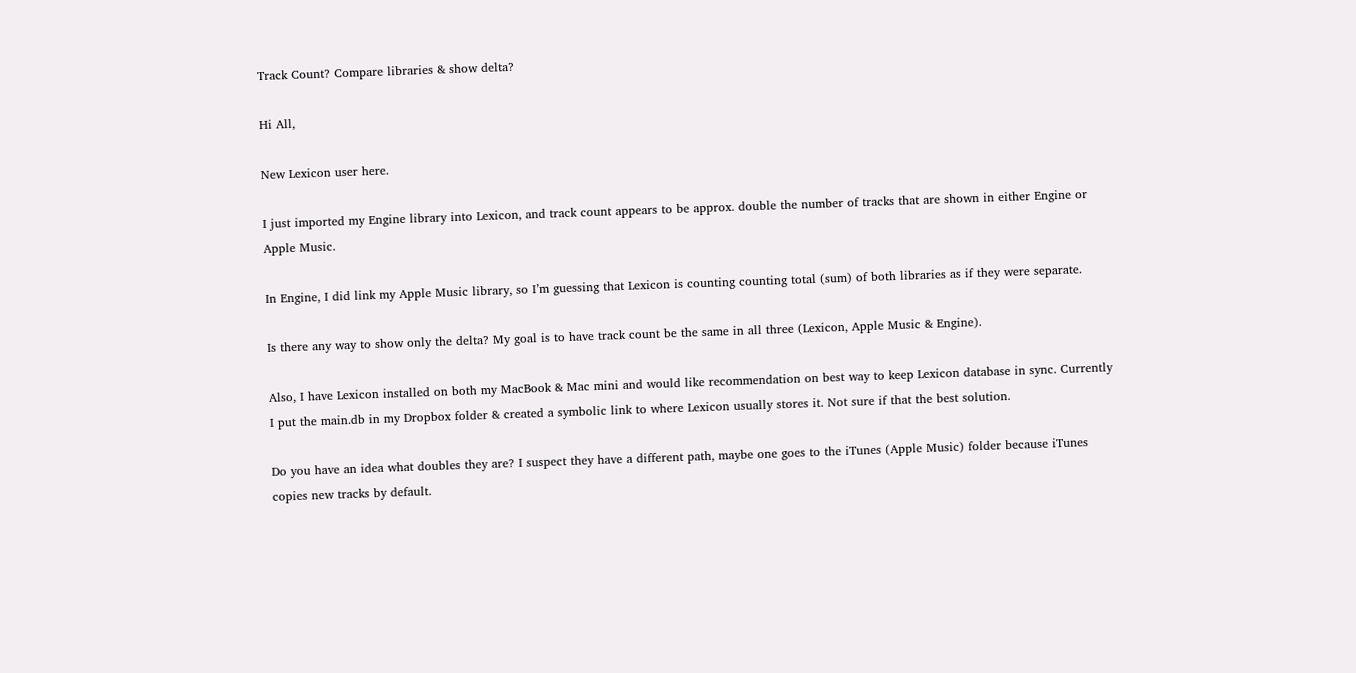Track Count? Compare libraries & show delta?

Hi All,

New Lexicon user here.

I just imported my Engine library into Lexicon, and track count appears to be approx. double the number of tracks that are shown in either Engine or Apple Music.

In Engine, I did link my Apple Music library, so I’m guessing that Lexicon is counting counting total (sum) of both libraries as if they were separate.

Is there any way to show only the delta? My goal is to have track count be the same in all three (Lexicon, Apple Music & Engine).

Also, I have Lexicon installed on both my MacBook & Mac mini and would like recommendation on best way to keep Lexicon database in sync. Currently I put the main.db in my Dropbox folder & created a symbolic link to where Lexicon usually stores it. Not sure if that the best solution.

Do you have an idea what doubles they are? I suspect they have a different path, maybe one goes to the iTunes (Apple Music) folder because iTunes copies new tracks by default.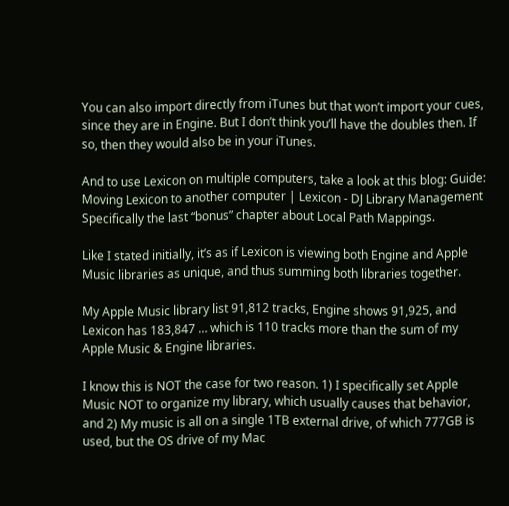You can also import directly from iTunes but that won’t import your cues, since they are in Engine. But I don’t think you’ll have the doubles then. If so, then they would also be in your iTunes.

And to use Lexicon on multiple computers, take a look at this blog: Guide: Moving Lexicon to another computer | Lexicon - DJ Library Management
Specifically the last “bonus” chapter about Local Path Mappings.

Like I stated initially, it’s as if Lexicon is viewing both Engine and Apple Music libraries as unique, and thus summing both libraries together.

My Apple Music library list 91,812 tracks, Engine shows 91,925, and Lexicon has 183,847 … which is 110 tracks more than the sum of my Apple Music & Engine libraries.

I know this is NOT the case for two reason. 1) I specifically set Apple Music NOT to organize my library, which usually causes that behavior, and 2) My music is all on a single 1TB external drive, of which 777GB is used, but the OS drive of my Mac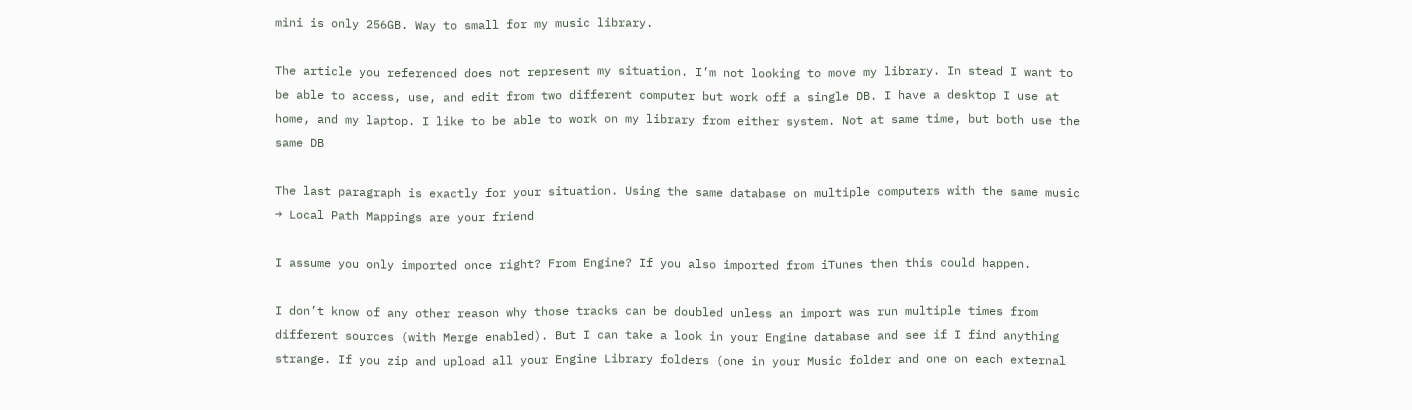mini is only 256GB. Way to small for my music library.

The article you referenced does not represent my situation. I’m not looking to move my library. In stead I want to be able to access, use, and edit from two different computer but work off a single DB. I have a desktop I use at home, and my laptop. I like to be able to work on my library from either system. Not at same time, but both use the same DB

The last paragraph is exactly for your situation. Using the same database on multiple computers with the same music → Local Path Mappings are your friend

I assume you only imported once right? From Engine? If you also imported from iTunes then this could happen.

I don’t know of any other reason why those tracks can be doubled unless an import was run multiple times from different sources (with Merge enabled). But I can take a look in your Engine database and see if I find anything strange. If you zip and upload all your Engine Library folders (one in your Music folder and one on each external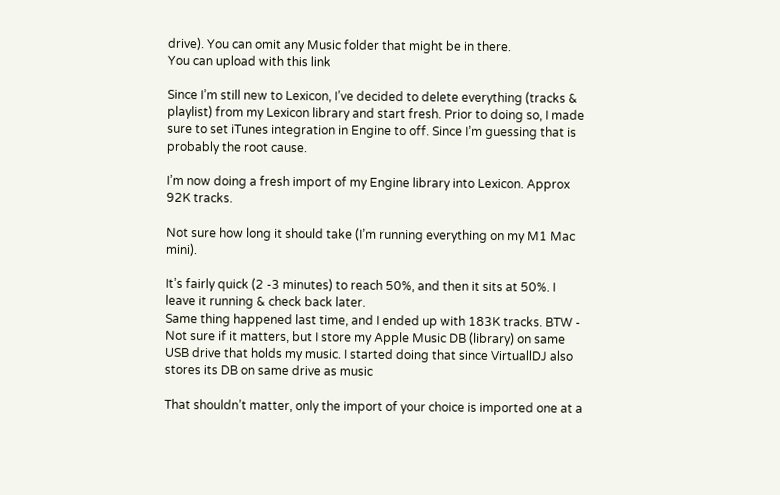drive). You can omit any Music folder that might be in there.
You can upload with this link

Since I’m still new to Lexicon, I’ve decided to delete everything (tracks & playlist) from my Lexicon library and start fresh. Prior to doing so, I made sure to set iTunes integration in Engine to off. Since I’m guessing that is probably the root cause.

I’m now doing a fresh import of my Engine library into Lexicon. Approx 92K tracks.

Not sure how long it should take (I’m running everything on my M1 Mac mini).

It’s fairly quick (2 -3 minutes) to reach 50%, and then it sits at 50%. I leave it running & check back later.
Same thing happened last time, and I ended up with 183K tracks. BTW - Not sure if it matters, but I store my Apple Music DB (library) on same USB drive that holds my music. I started doing that since VirtuallDJ also stores its DB on same drive as music

That shouldn’t matter, only the import of your choice is imported one at a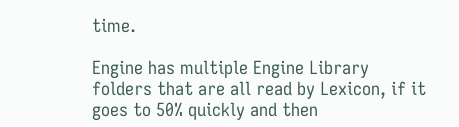time.

Engine has multiple Engine Library folders that are all read by Lexicon, if it goes to 50% quickly and then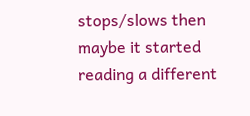stops/slows then maybe it started reading a different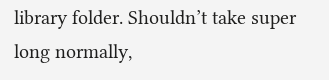library folder. Shouldn’t take super long normally,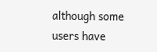although some users have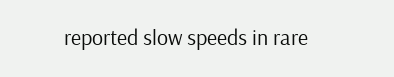reported slow speeds in rare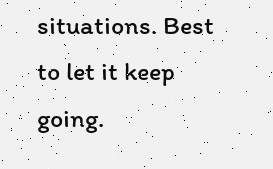situations. Best to let it keep going.